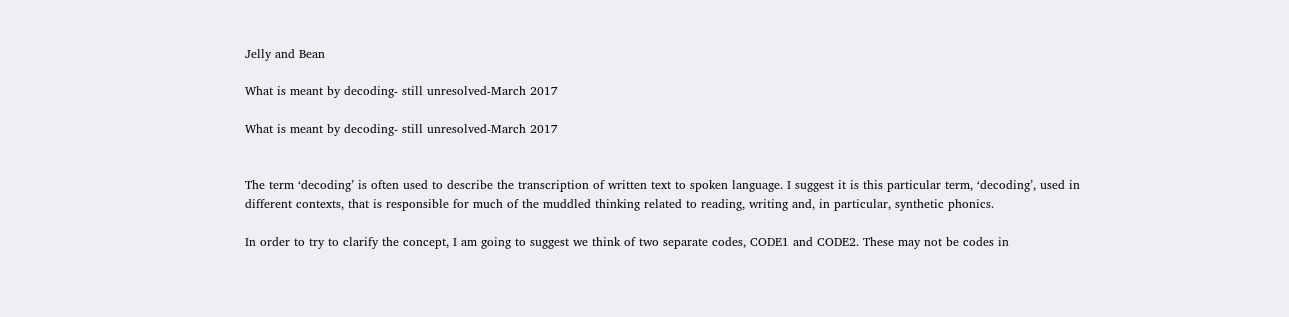Jelly and Bean

What is meant by decoding- still unresolved-March 2017

What is meant by decoding- still unresolved-March 2017


The term ‘decoding’ is often used to describe the transcription of written text to spoken language. I suggest it is this particular term, ‘decoding’, used in different contexts, that is responsible for much of the muddled thinking related to reading, writing and, in particular, synthetic phonics.

In order to try to clarify the concept, I am going to suggest we think of two separate codes, CODE1 and CODE2. These may not be codes in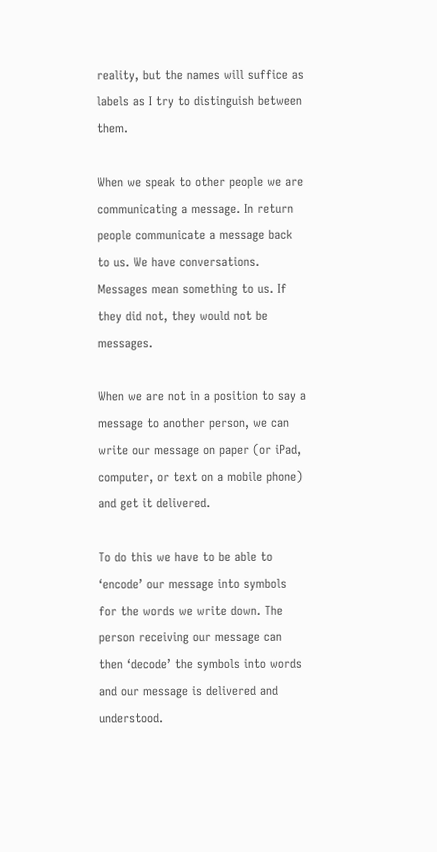reality, but the names will suffice as labels as I try to distinguish between them.

When we speak to other people we are communicating a message. In return people communicate a message back to us. We have conversations. Messages mean something to us. If they did not, they would not be messages.

When we are not in a position to say a message to another person, we can write our message on paper (or iPad, computer, or text on a mobile phone) and get it delivered.

To do this we have to be able to ‘encode’ our message into symbols for the words we write down. The person receiving our message can then ‘decode’ the symbols into words and our message is delivered and understood.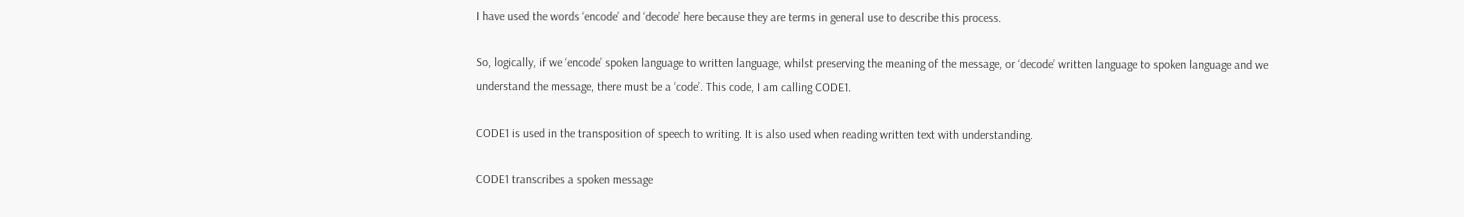I have used the words ‘encode’ and ‘decode’ here because they are terms in general use to describe this process.

So, logically, if we ‘encode’ spoken language to written language, whilst preserving the meaning of the message, or ‘decode’ written language to spoken language and we understand the message, there must be a ‘code’. This code, I am calling CODE1.

CODE1 is used in the transposition of speech to writing. It is also used when reading written text with understanding.

CODE1 transcribes a spoken message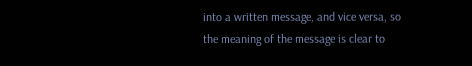into a written message, and vice versa, so the meaning of the message is clear to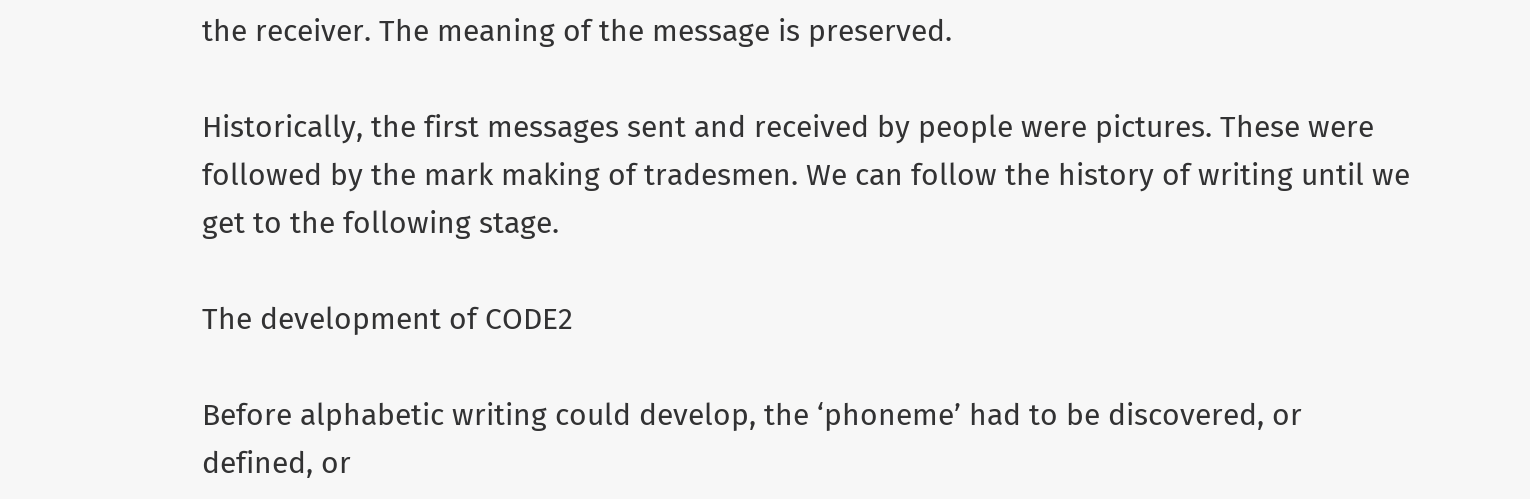the receiver. The meaning of the message is preserved.

Historically, the first messages sent and received by people were pictures. These were followed by the mark making of tradesmen. We can follow the history of writing until we get to the following stage.

The development of CODE2

Before alphabetic writing could develop, the ‘phoneme’ had to be discovered, or defined, or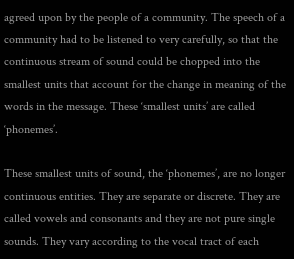agreed upon by the people of a community. The speech of a community had to be listened to very carefully, so that the continuous stream of sound could be chopped into the smallest units that account for the change in meaning of the words in the message. These ‘smallest units’ are called ‘phonemes’.

These smallest units of sound, the ‘phonemes’, are no longer continuous entities. They are separate or discrete. They are called vowels and consonants and they are not pure single sounds. They vary according to the vocal tract of each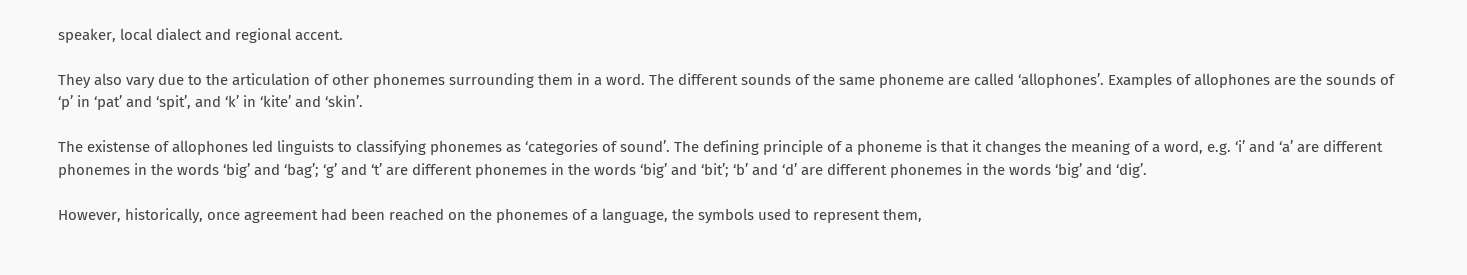speaker, local dialect and regional accent.

They also vary due to the articulation of other phonemes surrounding them in a word. The different sounds of the same phoneme are called ‘allophones’. Examples of allophones are the sounds of ‘p’ in ‘pat’ and ‘spit’, and ‘k’ in ‘kite’ and ‘skin’.

The existense of allophones led linguists to classifying phonemes as ‘categories of sound’. The defining principle of a phoneme is that it changes the meaning of a word, e.g. ‘i’ and ‘a’ are different phonemes in the words ‘big’ and ‘bag’; ‘g’ and ‘t’ are different phonemes in the words ‘big’ and ‘bit’; ‘b’ and ‘d’ are different phonemes in the words ‘big’ and ‘dig’.

However, historically, once agreement had been reached on the phonemes of a language, the symbols used to represent them,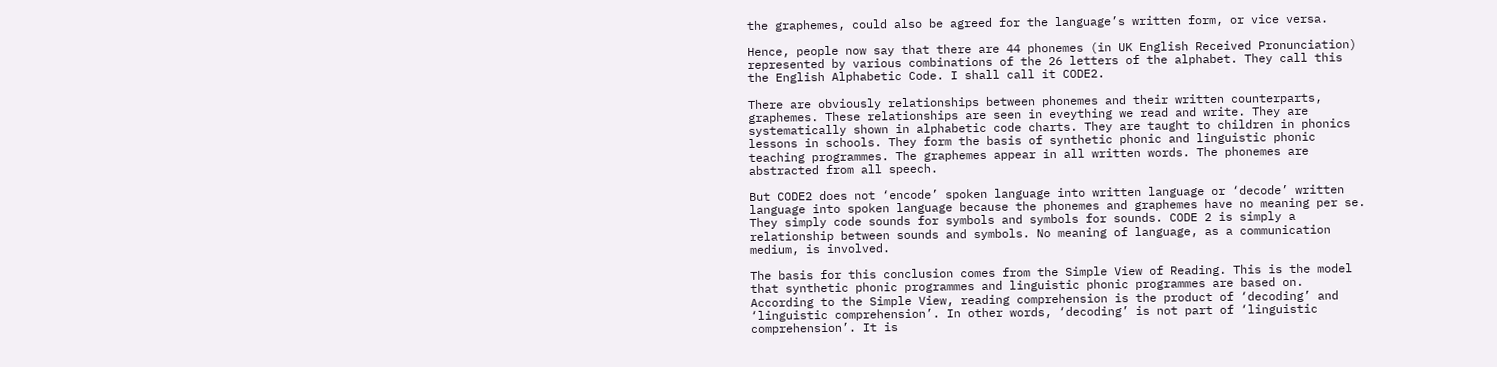the graphemes, could also be agreed for the language’s written form, or vice versa.

Hence, people now say that there are 44 phonemes (in UK English Received Pronunciation) represented by various combinations of the 26 letters of the alphabet. They call this the English Alphabetic Code. I shall call it CODE2.

There are obviously relationships between phonemes and their written counterparts, graphemes. These relationships are seen in eveything we read and write. They are systematically shown in alphabetic code charts. They are taught to children in phonics lessons in schools. They form the basis of synthetic phonic and linguistic phonic teaching programmes. The graphemes appear in all written words. The phonemes are abstracted from all speech.

But CODE2 does not ‘encode’ spoken language into written language or ‘decode’ written language into spoken language because the phonemes and graphemes have no meaning per se. They simply code sounds for symbols and symbols for sounds. CODE 2 is simply a relationship between sounds and symbols. No meaning of language, as a communication medium, is involved.

The basis for this conclusion comes from the Simple View of Reading. This is the model that synthetic phonic programmes and linguistic phonic programmes are based on.
According to the Simple View, reading comprehension is the product of ‘decoding’ and ‘linguistic comprehension’. In other words, ‘decoding’ is not part of ‘linguistic comprehension’. It is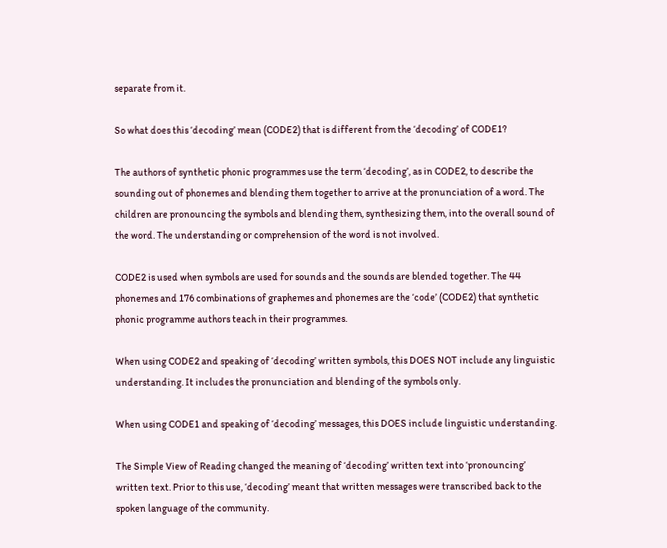separate from it.

So what does this ‘decoding’ mean (CODE2) that is different from the ‘decoding’ of CODE1?

The authors of synthetic phonic programmes use the term ‘decoding’, as in CODE2, to describe the sounding out of phonemes and blending them together to arrive at the pronunciation of a word. The children are pronouncing the symbols and blending them, synthesizing them, into the overall sound of the word. The understanding or comprehension of the word is not involved.

CODE2 is used when symbols are used for sounds and the sounds are blended together. The 44 phonemes and 176 combinations of graphemes and phonemes are the ‘code’ (CODE2) that synthetic phonic programme authors teach in their programmes.

When using CODE2 and speaking of ‘decoding’ written symbols, this DOES NOT include any linguistic understanding. It includes the pronunciation and blending of the symbols only.

When using CODE1 and speaking of ‘decoding’ messages, this DOES include linguistic understanding.

The Simple View of Reading changed the meaning of ‘decoding’ written text into ‘pronouncing’ written text. Prior to this use, ‘decoding’ meant that written messages were transcribed back to the spoken language of the community.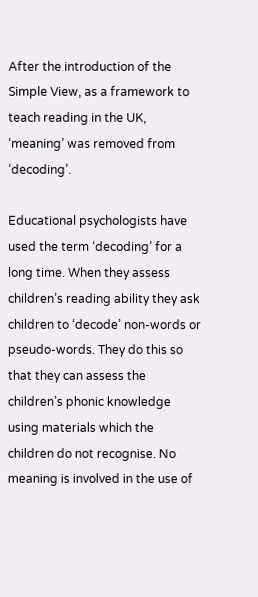After the introduction of the Simple View, as a framework to teach reading in the UK, ‘meaning’ was removed from ‘decoding’.

Educational psychologists have used the term ‘decoding’ for a long time. When they assess children’s reading ability they ask children to ‘decode’ non-words or pseudo-words. They do this so that they can assess the children’s phonic knowledge using materials which the children do not recognise. No meaning is involved in the use of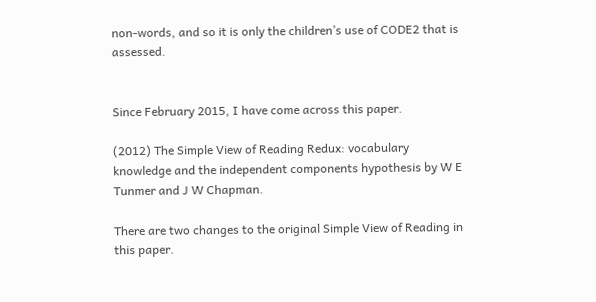non-words, and so it is only the children’s use of CODE2 that is assessed.


Since February 2015, I have come across this paper.

(2012) The Simple View of Reading Redux: vocabulary knowledge and the independent components hypothesis by W E Tunmer and J W Chapman.

There are two changes to the original Simple View of Reading in this paper.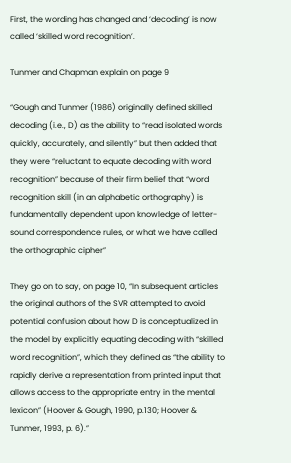First, the wording has changed and ‘decoding’ is now called ‘skilled word recognition’.

Tunmer and Chapman explain on page 9

“Gough and Tunmer (1986) originally defined skilled decoding (i.e., D) as the ability to “read isolated words quickly, accurately, and silently” but then added that they were “reluctant to equate decoding with word recognition” because of their firm belief that “word recognition skill (in an alphabetic orthography) is fundamentally dependent upon knowledge of letter-sound correspondence rules, or what we have called the orthographic cipher”

They go on to say, on page 10, “In subsequent articles the original authors of the SVR attempted to avoid potential confusion about how D is conceptualized in the model by explicitly equating decoding with “skilled word recognition”, which they defined as “the ability to rapidly derive a representation from printed input that allows access to the appropriate entry in the mental lexicon” (Hoover & Gough, 1990, p.130; Hoover & Tunmer, 1993, p. 6).”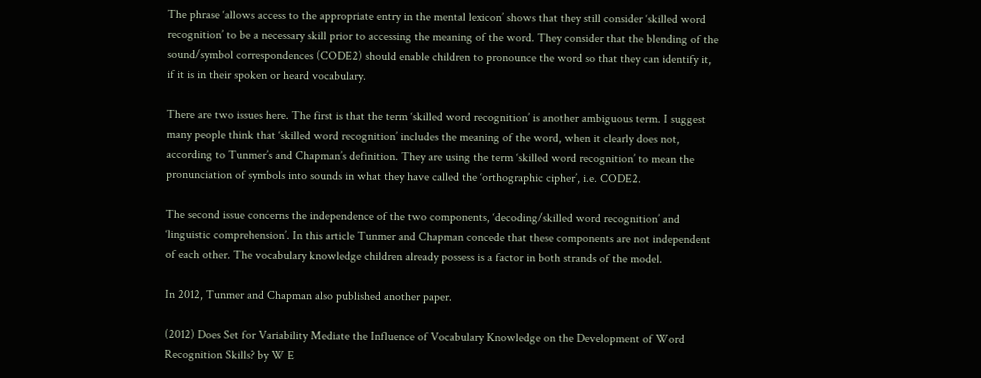The phrase ‘allows access to the appropriate entry in the mental lexicon’ shows that they still consider ‘skilled word recognition’ to be a necessary skill prior to accessing the meaning of the word. They consider that the blending of the sound/symbol correspondences (CODE2) should enable children to pronounce the word so that they can identify it, if it is in their spoken or heard vocabulary.

There are two issues here. The first is that the term ‘skilled word recognition’ is another ambiguous term. I suggest many people think that ‘skilled word recognition’ includes the meaning of the word, when it clearly does not, according to Tunmer’s and Chapman’s definition. They are using the term ‘skilled word recognition’ to mean the pronunciation of symbols into sounds in what they have called the ‘orthographic cipher’, i.e. CODE2.

The second issue concerns the independence of the two components, ‘decoding/skilled word recognition’ and ‘linguistic comprehension’. In this article Tunmer and Chapman concede that these components are not independent of each other. The vocabulary knowledge children already possess is a factor in both strands of the model.

In 2012, Tunmer and Chapman also published another paper.

(2012) Does Set for Variability Mediate the Influence of Vocabulary Knowledge on the Development of Word Recognition Skills? by W E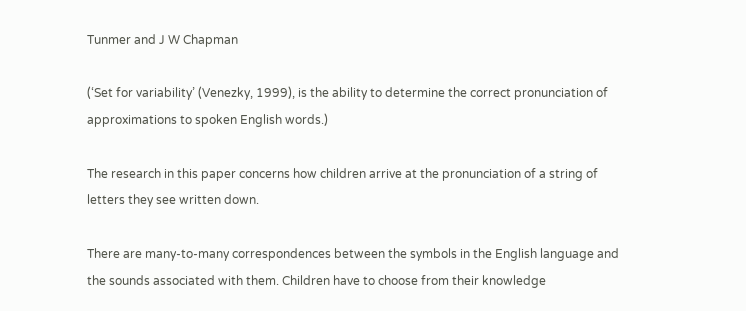Tunmer and J W Chapman

(‘Set for variability’ (Venezky, 1999), is the ability to determine the correct pronunciation of approximations to spoken English words.)

The research in this paper concerns how children arrive at the pronunciation of a string of letters they see written down.

There are many-to-many correspondences between the symbols in the English language and the sounds associated with them. Children have to choose from their knowledge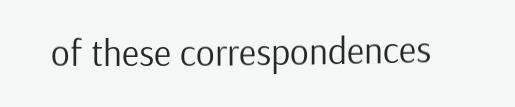of these correspondences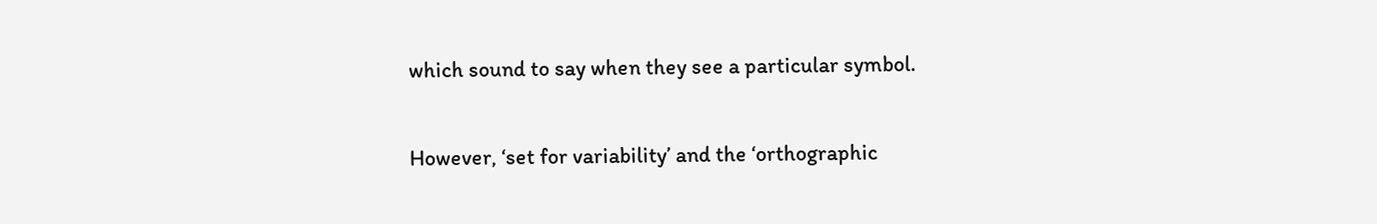which sound to say when they see a particular symbol.

However, ‘set for variability’ and the ‘orthographic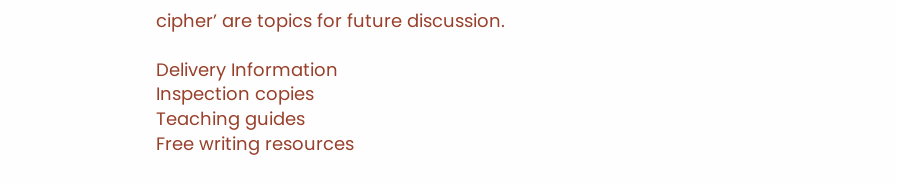cipher’ are topics for future discussion.

Delivery Information
Inspection copies
Teaching guides
Free writing resources